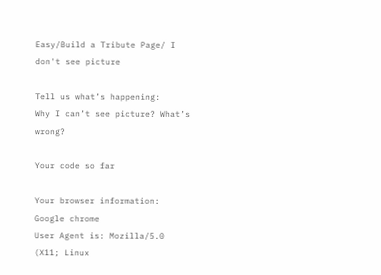Easy/Build a Tribute Page/ I don't see picture

Tell us what’s happening:
Why I can’t see picture? What’s wrong?

Your code so far

Your browser information:
Google chrome
User Agent is: Mozilla/5.0 (X11; Linux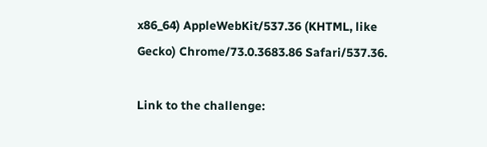x86_64) AppleWebKit/537.36 (KHTML, like Gecko) Chrome/73.0.3683.86 Safari/537.36.

Link to the challenge: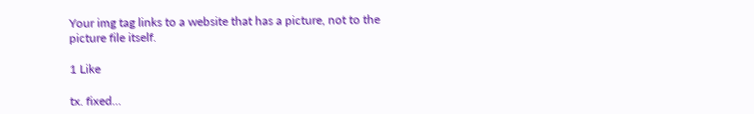Your img tag links to a website that has a picture, not to the picture file itself.

1 Like

tx. fixed…